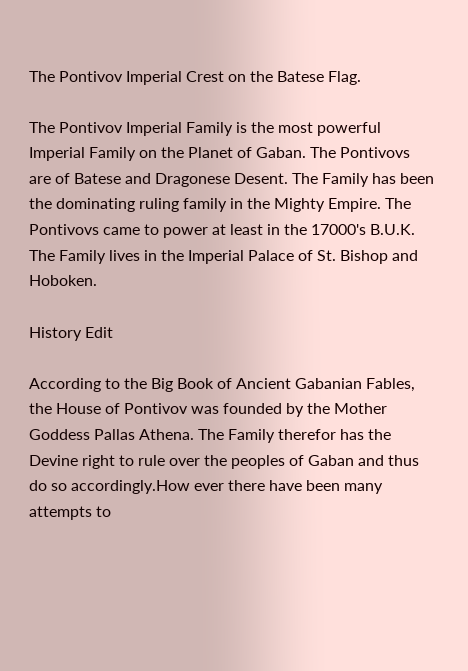The Pontivov Imperial Crest on the Batese Flag.

The Pontivov Imperial Family is the most powerful Imperial Family on the Planet of Gaban. The Pontivovs are of Batese and Dragonese Desent. The Family has been the dominating ruling family in the Mighty Empire. The Pontivovs came to power at least in the 17000's B.U.K. The Family lives in the Imperial Palace of St. Bishop and Hoboken.

History Edit

According to the Big Book of Ancient Gabanian Fables, the House of Pontivov was founded by the Mother Goddess Pallas Athena. The Family therefor has the Devine right to rule over the peoples of Gaban and thus do so accordingly.How ever there have been many attempts to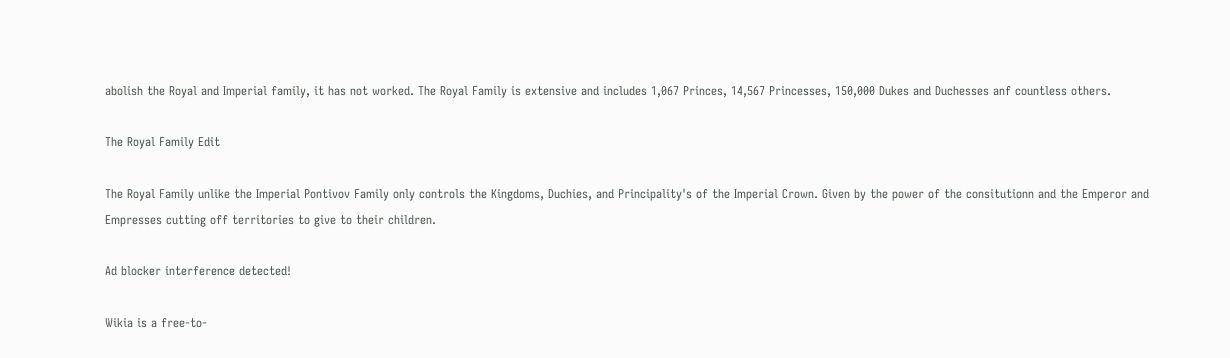abolish the Royal and Imperial family, it has not worked. The Royal Family is extensive and includes 1,067 Princes, 14,567 Princesses, 150,000 Dukes and Duchesses anf countless others.

The Royal Family Edit

The Royal Family unlike the Imperial Pontivov Family only controls the Kingdoms, Duchies, and Principality's of the Imperial Crown. Given by the power of the consitutionn and the Emperor and Empresses cutting off territories to give to their children.

Ad blocker interference detected!

Wikia is a free-to-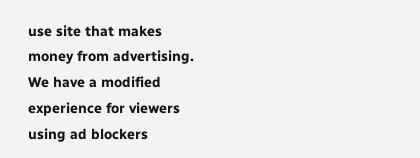use site that makes money from advertising. We have a modified experience for viewers using ad blockers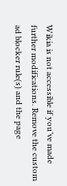Wikia is not accessible if you’ve made further modifications. Remove the custom ad blocker rule(s) and the page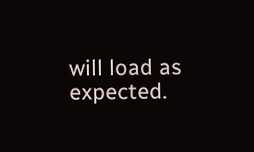will load as expected.